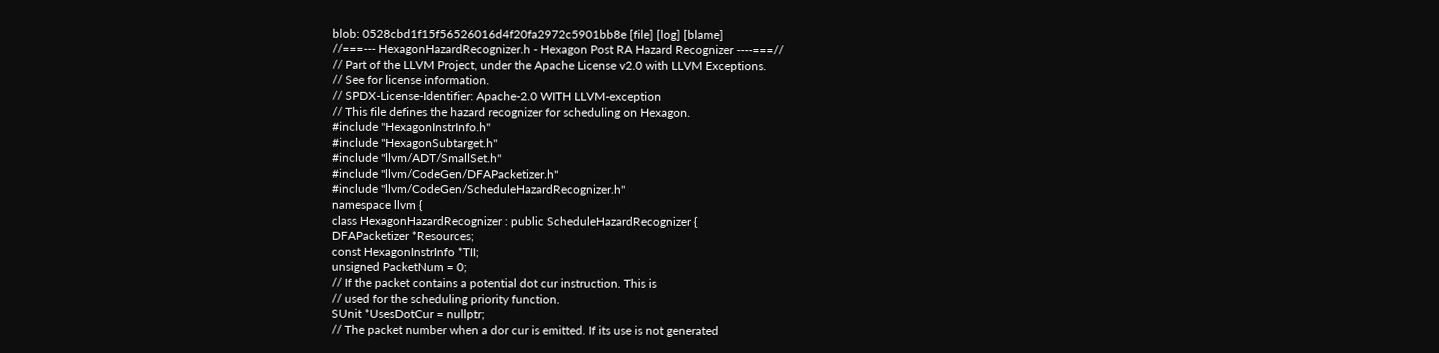blob: 0528cbd1f15f56526016d4f20fa2972c5901bb8e [file] [log] [blame]
//===--- HexagonHazardRecognizer.h - Hexagon Post RA Hazard Recognizer ----===//
// Part of the LLVM Project, under the Apache License v2.0 with LLVM Exceptions.
// See for license information.
// SPDX-License-Identifier: Apache-2.0 WITH LLVM-exception
// This file defines the hazard recognizer for scheduling on Hexagon.
#include "HexagonInstrInfo.h"
#include "HexagonSubtarget.h"
#include "llvm/ADT/SmallSet.h"
#include "llvm/CodeGen/DFAPacketizer.h"
#include "llvm/CodeGen/ScheduleHazardRecognizer.h"
namespace llvm {
class HexagonHazardRecognizer : public ScheduleHazardRecognizer {
DFAPacketizer *Resources;
const HexagonInstrInfo *TII;
unsigned PacketNum = 0;
// If the packet contains a potential dot cur instruction. This is
// used for the scheduling priority function.
SUnit *UsesDotCur = nullptr;
// The packet number when a dor cur is emitted. If its use is not generated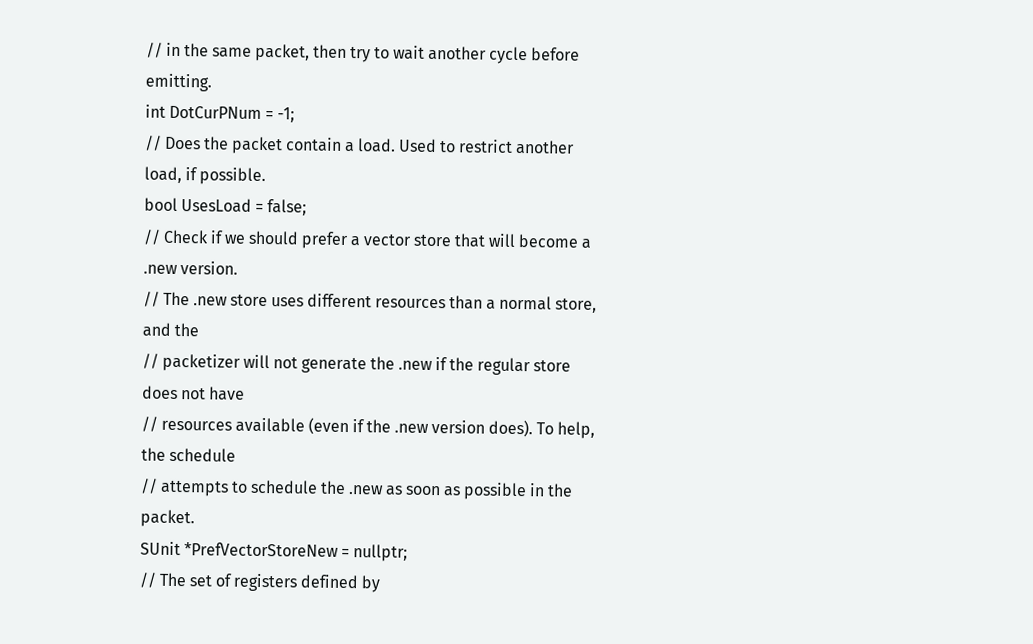// in the same packet, then try to wait another cycle before emitting.
int DotCurPNum = -1;
// Does the packet contain a load. Used to restrict another load, if possible.
bool UsesLoad = false;
// Check if we should prefer a vector store that will become a .new version.
// The .new store uses different resources than a normal store, and the
// packetizer will not generate the .new if the regular store does not have
// resources available (even if the .new version does). To help, the schedule
// attempts to schedule the .new as soon as possible in the packet.
SUnit *PrefVectorStoreNew = nullptr;
// The set of registers defined by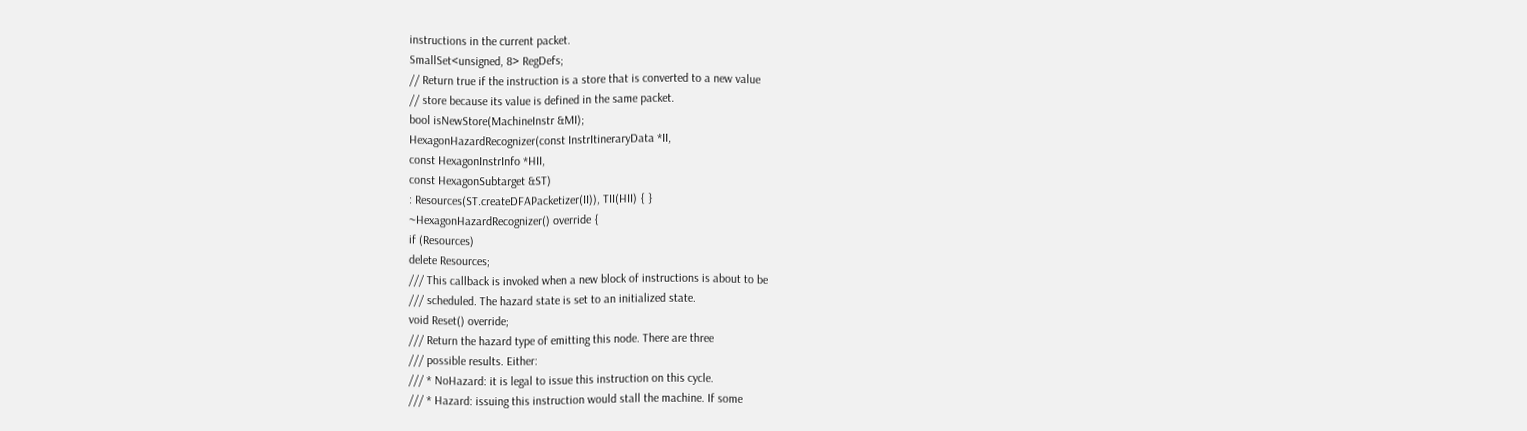instructions in the current packet.
SmallSet<unsigned, 8> RegDefs;
// Return true if the instruction is a store that is converted to a new value
// store because its value is defined in the same packet.
bool isNewStore(MachineInstr &MI);
HexagonHazardRecognizer(const InstrItineraryData *II,
const HexagonInstrInfo *HII,
const HexagonSubtarget &ST)
: Resources(ST.createDFAPacketizer(II)), TII(HII) { }
~HexagonHazardRecognizer() override {
if (Resources)
delete Resources;
/// This callback is invoked when a new block of instructions is about to be
/// scheduled. The hazard state is set to an initialized state.
void Reset() override;
/// Return the hazard type of emitting this node. There are three
/// possible results. Either:
/// * NoHazard: it is legal to issue this instruction on this cycle.
/// * Hazard: issuing this instruction would stall the machine. If some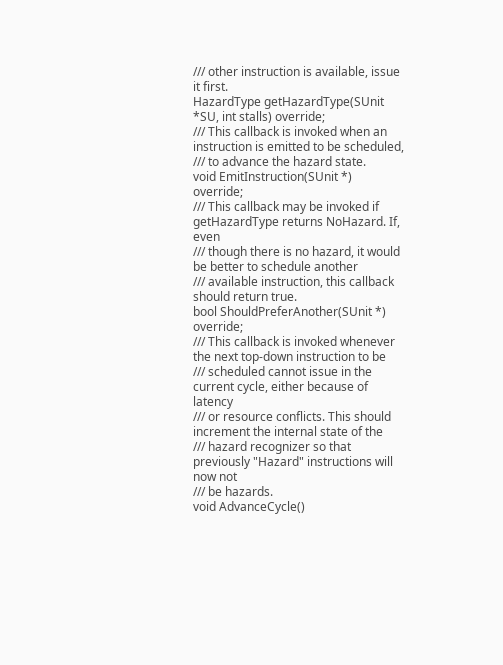/// other instruction is available, issue it first.
HazardType getHazardType(SUnit *SU, int stalls) override;
/// This callback is invoked when an instruction is emitted to be scheduled,
/// to advance the hazard state.
void EmitInstruction(SUnit *) override;
/// This callback may be invoked if getHazardType returns NoHazard. If, even
/// though there is no hazard, it would be better to schedule another
/// available instruction, this callback should return true.
bool ShouldPreferAnother(SUnit *) override;
/// This callback is invoked whenever the next top-down instruction to be
/// scheduled cannot issue in the current cycle, either because of latency
/// or resource conflicts. This should increment the internal state of the
/// hazard recognizer so that previously "Hazard" instructions will now not
/// be hazards.
void AdvanceCycle()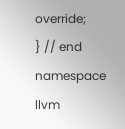override;
} // end namespace llvm